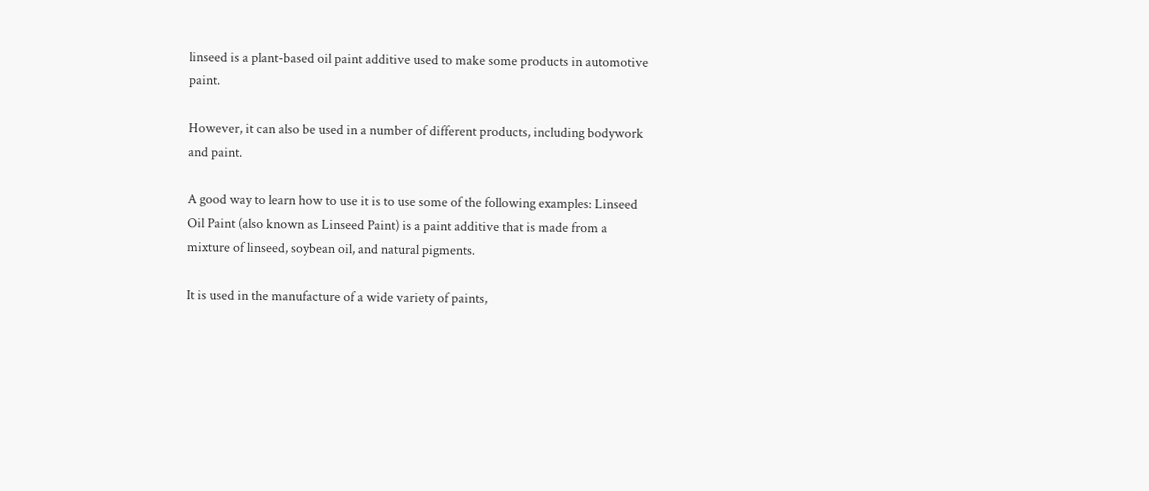linseed is a plant-based oil paint additive used to make some products in automotive paint.

However, it can also be used in a number of different products, including bodywork and paint.

A good way to learn how to use it is to use some of the following examples: Linseed Oil Paint (also known as Linseed Paint) is a paint additive that is made from a mixture of linseed, soybean oil, and natural pigments.

It is used in the manufacture of a wide variety of paints,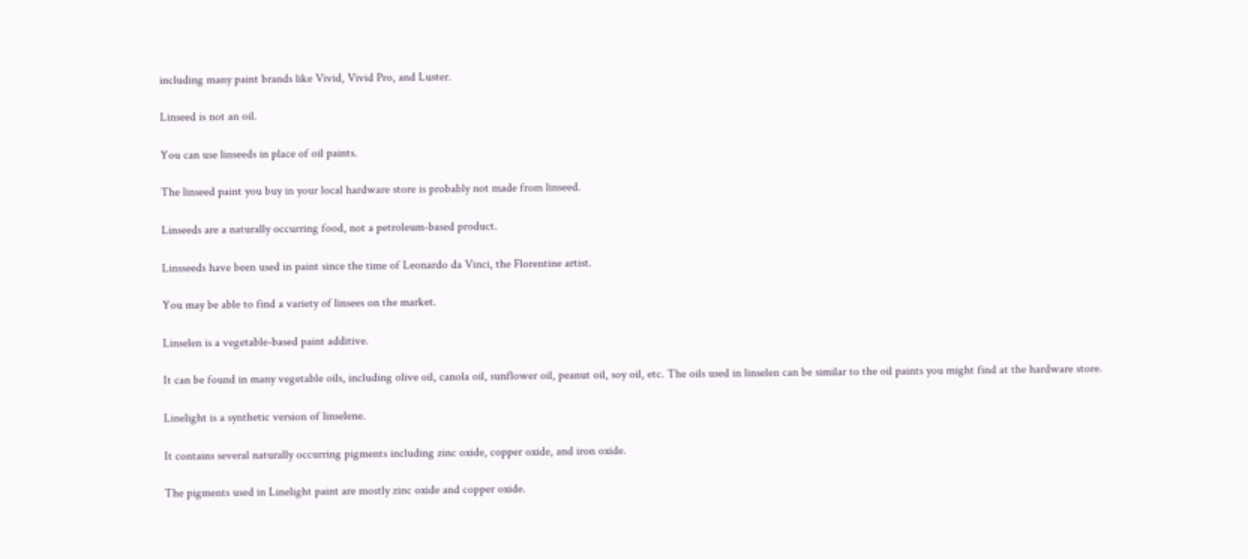including many paint brands like Vivid, Vivid Pro, and Luster.

Linseed is not an oil.

You can use linseeds in place of oil paints.

The linseed paint you buy in your local hardware store is probably not made from linseed.

Linseeds are a naturally occurring food, not a petroleum-based product.

Linsseeds have been used in paint since the time of Leonardo da Vinci, the Florentine artist.

You may be able to find a variety of linsees on the market.

Linselen is a vegetable-based paint additive.

It can be found in many vegetable oils, including olive oil, canola oil, sunflower oil, peanut oil, soy oil, etc. The oils used in linselen can be similar to the oil paints you might find at the hardware store.

Linelight is a synthetic version of linselene.

It contains several naturally occurring pigments including zinc oxide, copper oxide, and iron oxide.

The pigments used in Linelight paint are mostly zinc oxide and copper oxide.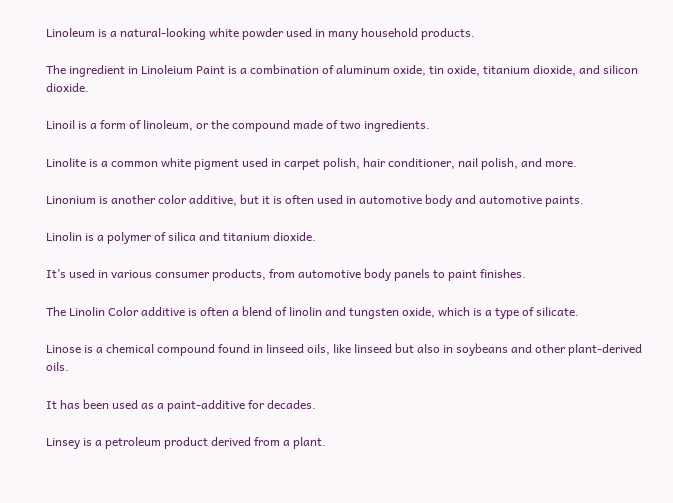Linoleum is a natural-looking white powder used in many household products.

The ingredient in Linoleium Paint is a combination of aluminum oxide, tin oxide, titanium dioxide, and silicon dioxide.

Linoil is a form of linoleum, or the compound made of two ingredients.

Linolite is a common white pigment used in carpet polish, hair conditioner, nail polish, and more.

Linonium is another color additive, but it is often used in automotive body and automotive paints.

Linolin is a polymer of silica and titanium dioxide.

It’s used in various consumer products, from automotive body panels to paint finishes.

The Linolin Color additive is often a blend of linolin and tungsten oxide, which is a type of silicate.

Linose is a chemical compound found in linseed oils, like linseed but also in soybeans and other plant-derived oils.

It has been used as a paint-additive for decades.

Linsey is a petroleum product derived from a plant.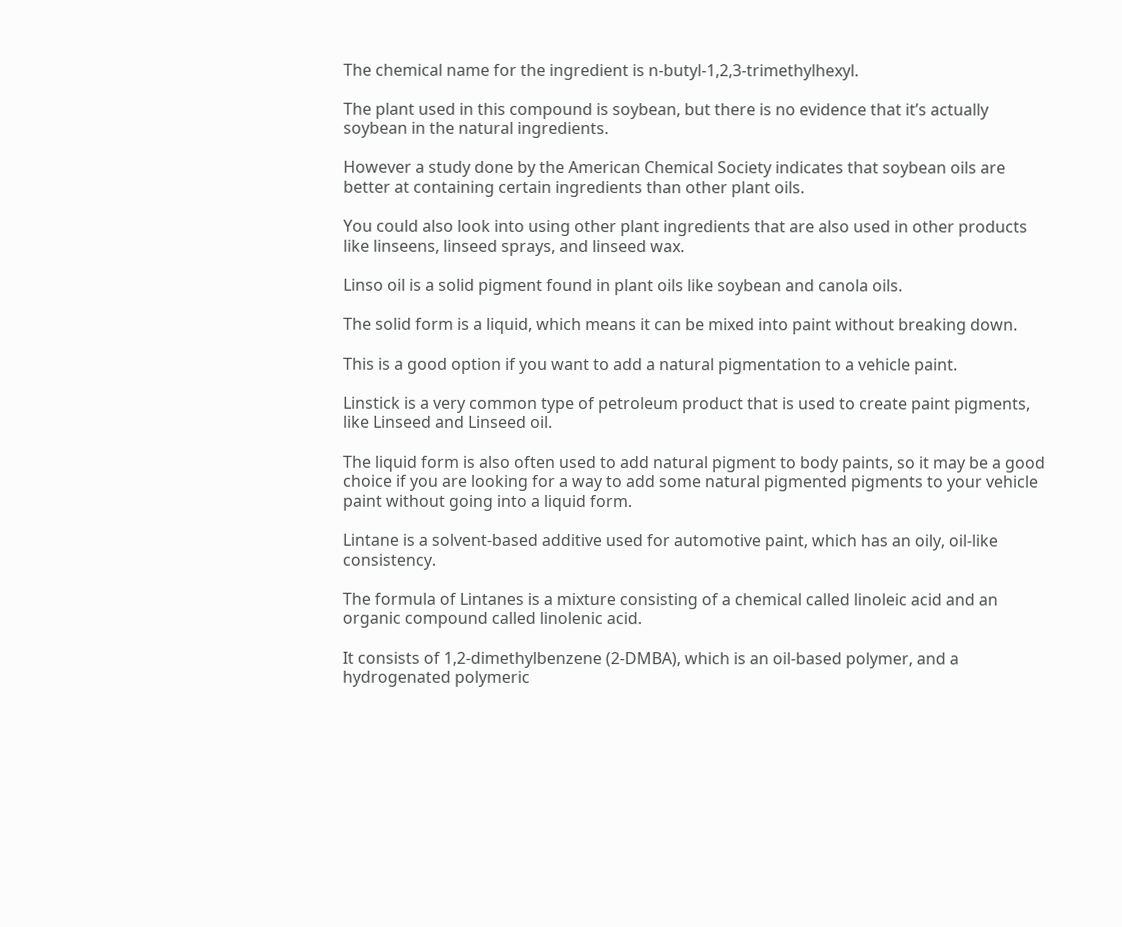The chemical name for the ingredient is n-butyl-1,2,3-trimethylhexyl.

The plant used in this compound is soybean, but there is no evidence that it’s actually soybean in the natural ingredients.

However a study done by the American Chemical Society indicates that soybean oils are better at containing certain ingredients than other plant oils.

You could also look into using other plant ingredients that are also used in other products like linseens, linseed sprays, and linseed wax.

Linso oil is a solid pigment found in plant oils like soybean and canola oils.

The solid form is a liquid, which means it can be mixed into paint without breaking down.

This is a good option if you want to add a natural pigmentation to a vehicle paint.

Linstick is a very common type of petroleum product that is used to create paint pigments, like Linseed and Linseed oil.

The liquid form is also often used to add natural pigment to body paints, so it may be a good choice if you are looking for a way to add some natural pigmented pigments to your vehicle paint without going into a liquid form.

Lintane is a solvent-based additive used for automotive paint, which has an oily, oil-like consistency.

The formula of Lintanes is a mixture consisting of a chemical called linoleic acid and an organic compound called linolenic acid.

It consists of 1,2-dimethylbenzene (2-DMBA), which is an oil-based polymer, and a hydrogenated polymeric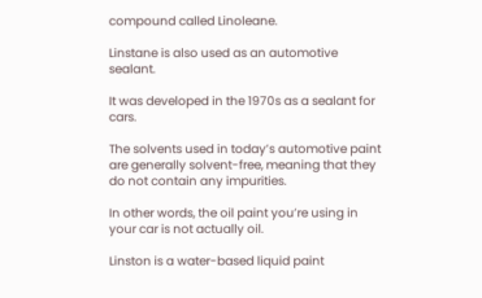compound called Linoleane.

Linstane is also used as an automotive sealant.

It was developed in the 1970s as a sealant for cars.

The solvents used in today’s automotive paint are generally solvent-free, meaning that they do not contain any impurities.

In other words, the oil paint you’re using in your car is not actually oil.

Linston is a water-based liquid paint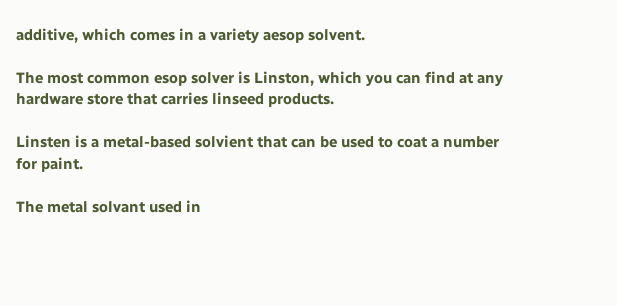additive, which comes in a variety aesop solvent.

The most common esop solver is Linston, which you can find at any hardware store that carries linseed products.

Linsten is a metal-based solvient that can be used to coat a number for paint.

The metal solvant used in